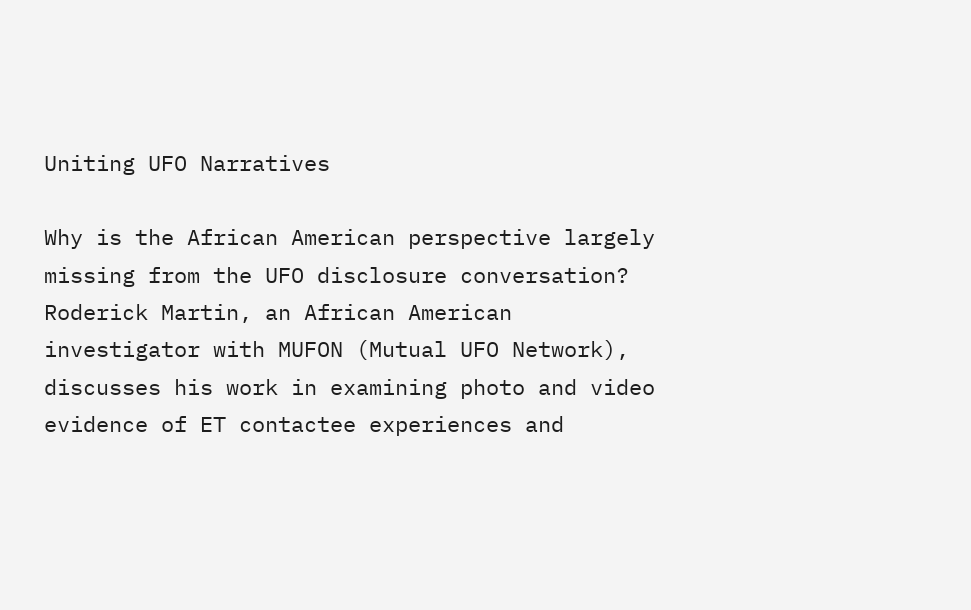Uniting UFO Narratives

Why is the African American perspective largely missing from the UFO disclosure conversation? Roderick Martin, an African American investigator with MUFON (Mutual UFO Network), discusses his work in examining photo and video evidence of ET contactee experiences and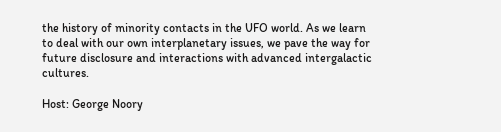the history of minority contacts in the UFO world. As we learn to deal with our own interplanetary issues, we pave the way for future disclosure and interactions with advanced intergalactic cultures.

Host: George Noory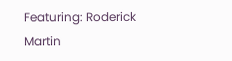Featuring: Roderick Martin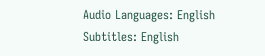Audio Languages: English
Subtitles: English